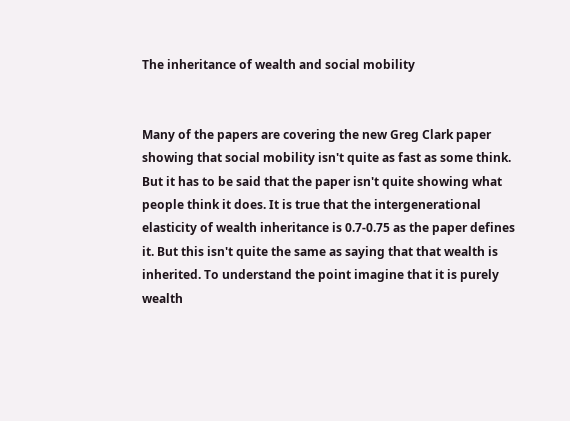The inheritance of wealth and social mobility


Many of the papers are covering the new Greg Clark paper showing that social mobility isn't quite as fast as some think. But it has to be said that the paper isn't quite showing what people think it does. It is true that the intergenerational elasticity of wealth inheritance is 0.7-0.75 as the paper defines it. But this isn't quite the same as saying that that wealth is inherited. To understand the point imagine that it is purely wealth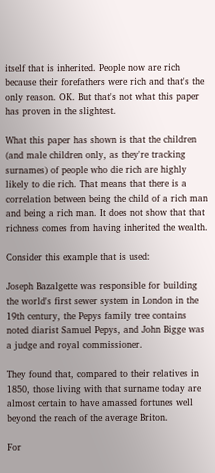itself that is inherited. People now are rich because their forefathers were rich and that's the only reason. OK. But that's not what this paper has proven in the slightest.

What this paper has shown is that the children (and male children only, as they're tracking surnames) of people who die rich are highly likely to die rich. That means that there is a correlation between being the child of a rich man and being a rich man. It does not show that that richness comes from having inherited the wealth.

Consider this example that is used:

Joseph Bazalgette was responsible for building the world's first sewer system in London in the 19th century, the Pepys family tree contains noted diarist Samuel Pepys, and John Bigge was a judge and royal commissioner.

They found that, compared to their relatives in 1850, those living with that surname today are almost certain to have amassed fortunes well beyond the reach of the average Briton.

For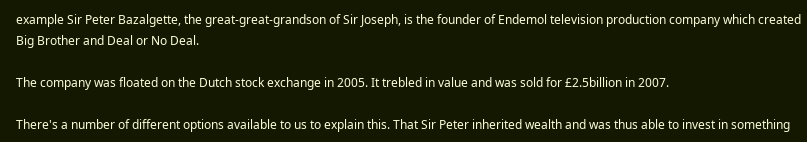example Sir Peter Bazalgette, the great-great-grandson of Sir Joseph, is the founder of Endemol television production company which created Big Brother and Deal or No Deal.

The company was floated on the Dutch stock exchange in 2005. It trebled in value and was sold for £2.5billion in 2007.

There's a number of different options available to us to explain this. That Sir Peter inherited wealth and was thus able to invest in something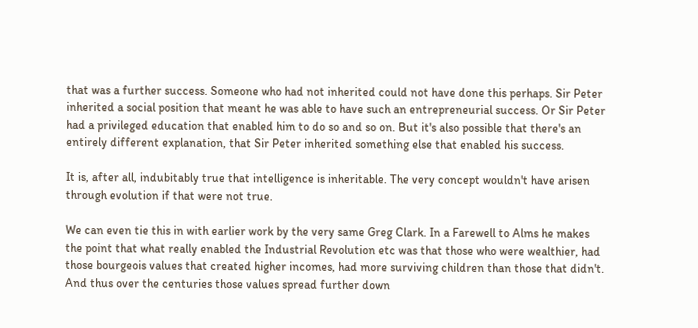that was a further success. Someone who had not inherited could not have done this perhaps. Sir Peter inherited a social position that meant he was able to have such an entrepreneurial success. Or Sir Peter had a privileged education that enabled him to do so and so on. But it's also possible that there's an entirely different explanation, that Sir Peter inherited something else that enabled his success.

It is, after all, indubitably true that intelligence is inheritable. The very concept wouldn't have arisen through evolution if that were not true.

We can even tie this in with earlier work by the very same Greg Clark. In a Farewell to Alms he makes the point that what really enabled the Industrial Revolution etc was that those who were wealthier, had those bourgeois values that created higher incomes, had more surviving children than those that didn't. And thus over the centuries those values spread further down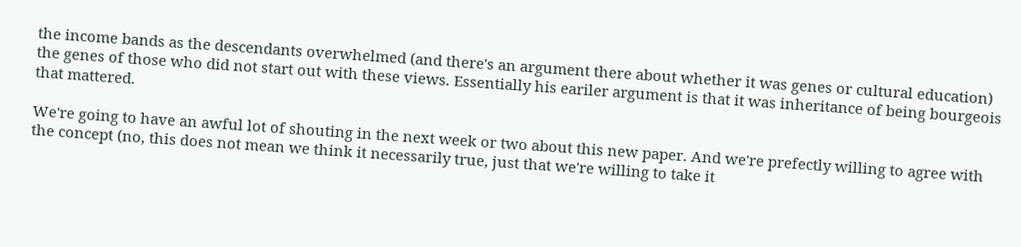the income bands as the descendants overwhelmed (and there's an argument there about whether it was genes or cultural education) the genes of those who did not start out with these views. Essentially his eariler argument is that it was inheritance of being bourgeois that mattered.

We're going to have an awful lot of shouting in the next week or two about this new paper. And we're prefectly willing to agree with the concept (no, this does not mean we think it necessarily true, just that we're willing to take it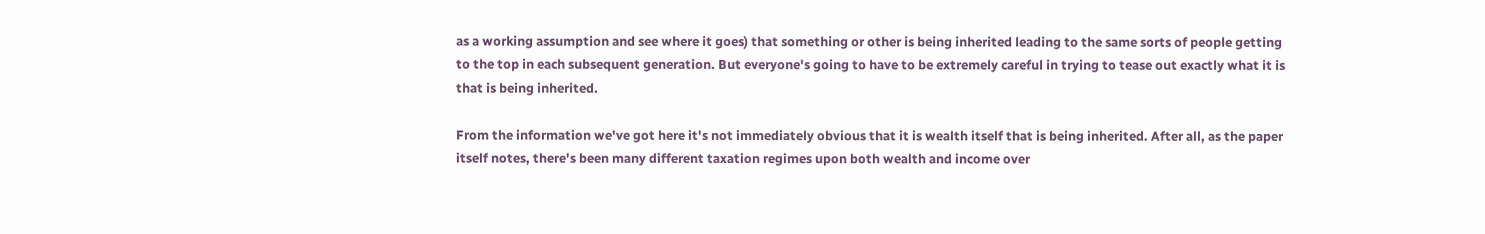as a working assumption and see where it goes) that something or other is being inherited leading to the same sorts of people getting to the top in each subsequent generation. But everyone's going to have to be extremely careful in trying to tease out exactly what it is that is being inherited.

From the information we've got here it's not immediately obvious that it is wealth itself that is being inherited. After all, as the paper itself notes, there's been many different taxation regimes upon both wealth and income over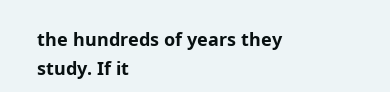the hundreds of years they study. If it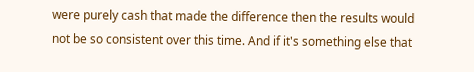were purely cash that made the difference then the results would not be so consistent over this time. And if it's something else that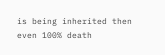is being inherited then even 100% death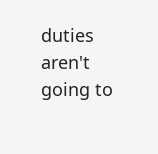duties aren't going to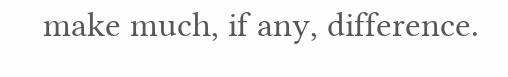make much, if any, difference.